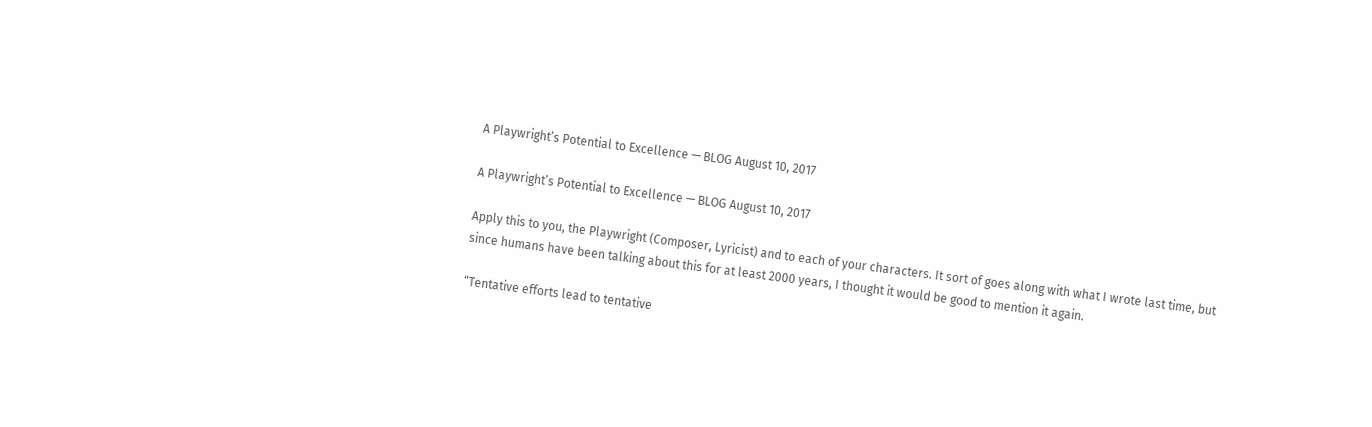A Playwright’s Potential to Excellence — BLOG August 10, 2017

A Playwright’s Potential to Excellence — BLOG August 10, 2017

Apply this to you, the Playwright (Composer, Lyricist) and to each of your characters. It sort of goes along with what I wrote last time, but since humans have been talking about this for at least 2000 years, I thought it would be good to mention it again.

“Tentative efforts lead to tentative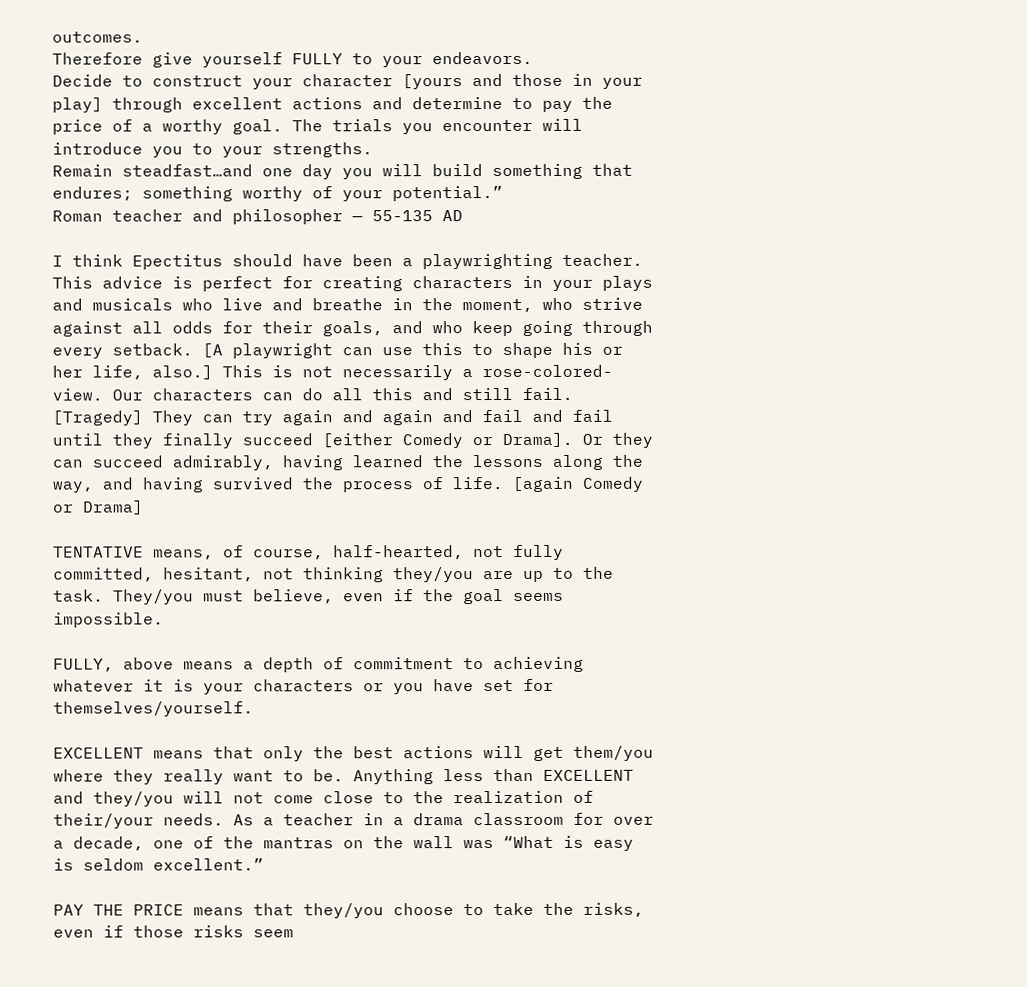outcomes.
Therefore give yourself FULLY to your endeavors.
Decide to construct your character [yours and those in your play] through excellent actions and determine to pay the price of a worthy goal. The trials you encounter will introduce you to your strengths.
Remain steadfast…and one day you will build something that endures; something worthy of your potential.”
Roman teacher and philosopher — 55-135 AD

I think Epectitus should have been a playwrighting teacher. This advice is perfect for creating characters in your plays and musicals who live and breathe in the moment, who strive against all odds for their goals, and who keep going through every setback. [A playwright can use this to shape his or her life, also.] This is not necessarily a rose-colored-view. Our characters can do all this and still fail. [Tragedy] They can try again and again and fail and fail until they finally succeed [either Comedy or Drama]. Or they can succeed admirably, having learned the lessons along the way, and having survived the process of life. [again Comedy or Drama]

TENTATIVE means, of course, half-hearted, not fully committed, hesitant, not thinking they/you are up to the task. They/you must believe, even if the goal seems impossible.

FULLY, above means a depth of commitment to achieving whatever it is your characters or you have set for themselves/yourself.

EXCELLENT means that only the best actions will get them/you where they really want to be. Anything less than EXCELLENT and they/you will not come close to the realization of their/your needs. As a teacher in a drama classroom for over a decade, one of the mantras on the wall was “What is easy is seldom excellent.”

PAY THE PRICE means that they/you choose to take the risks, even if those risks seem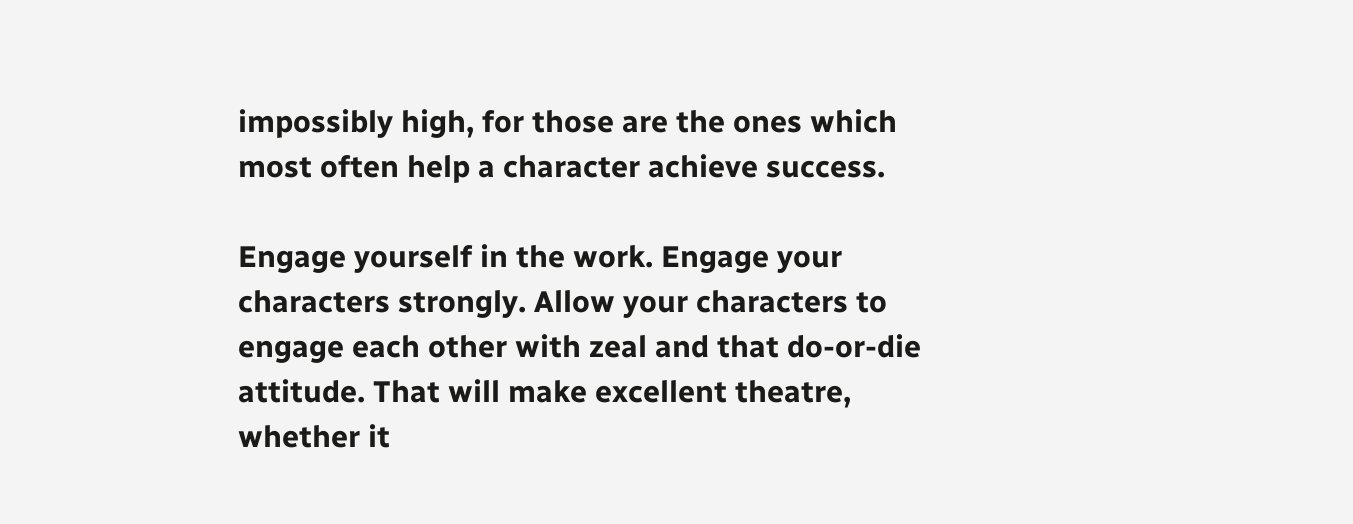impossibly high, for those are the ones which most often help a character achieve success.

Engage yourself in the work. Engage your characters strongly. Allow your characters to engage each other with zeal and that do-or-die attitude. That will make excellent theatre, whether it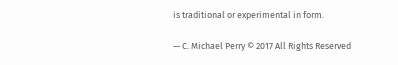is traditional or experimental in form.

— C. Michael Perry © 2017 All Rights Reserved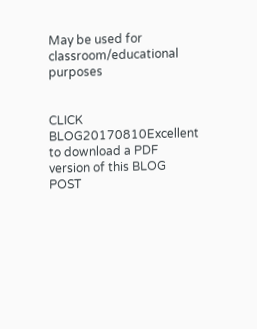May be used for classroom/educational purposes


CLICK BLOG20170810Excellent to download a PDF version of this BLOG POST